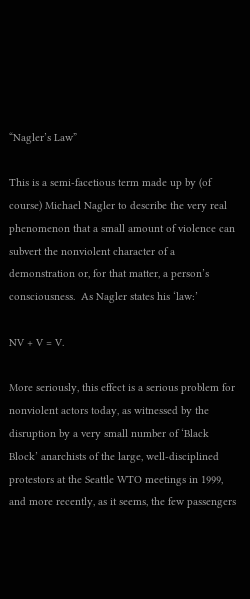“Nagler’s Law”

This is a semi-facetious term made up by (of course) Michael Nagler to describe the very real phenomenon that a small amount of violence can subvert the nonviolent character of a demonstration or, for that matter, a person’s consciousness.  As Nagler states his ‘law:’

NV + V = V.

More seriously, this effect is a serious problem for nonviolent actors today, as witnessed by the disruption by a very small number of ‘Black Block’ anarchists of the large, well-disciplined protestors at the Seattle WTO meetings in 1999, and more recently, as it seems, the few passengers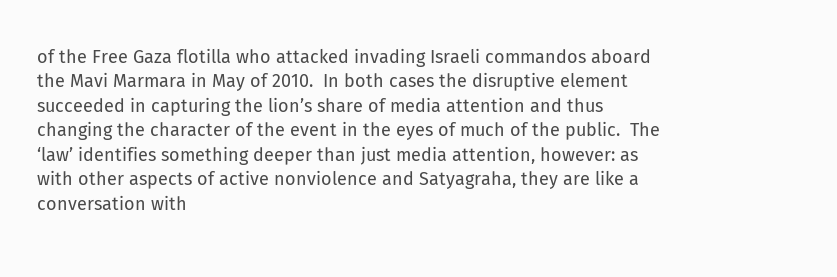of the Free Gaza flotilla who attacked invading Israeli commandos aboard the Mavi Marmara in May of 2010.  In both cases the disruptive element succeeded in capturing the lion’s share of media attention and thus changing the character of the event in the eyes of much of the public.  The ‘law’ identifies something deeper than just media attention, however: as with other aspects of active nonviolence and Satyagraha, they are like a conversation with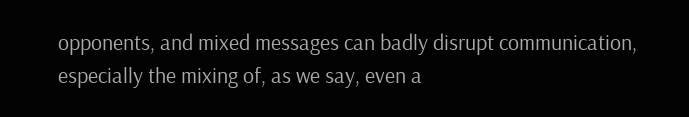opponents, and mixed messages can badly disrupt communication, especially the mixing of, as we say, even a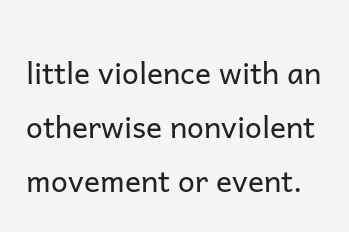little violence with an otherwise nonviolent movement or event.